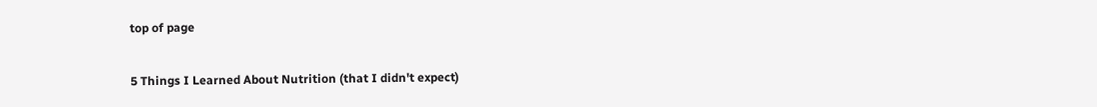top of page

5 Things I Learned About Nutrition (that I didn't expect)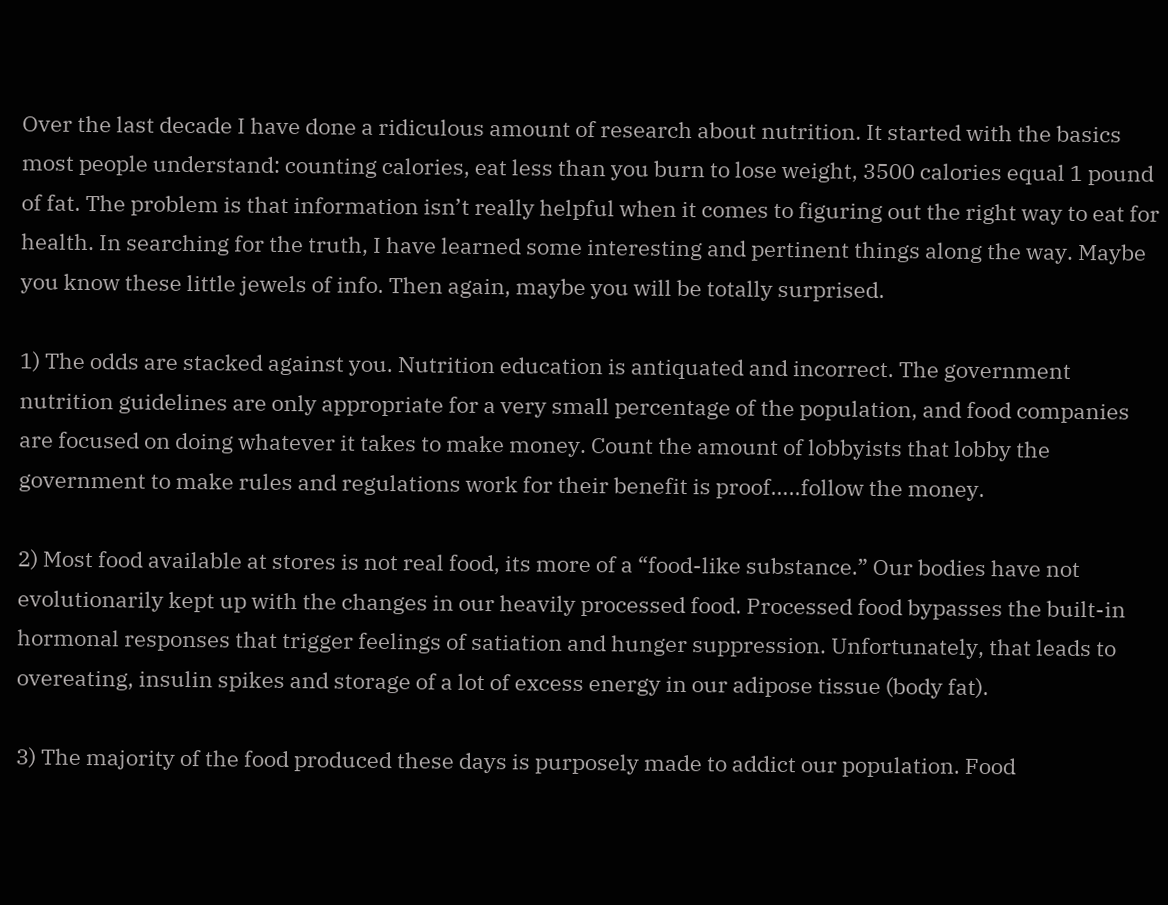Over the last decade I have done a ridiculous amount of research about nutrition. It started with the basics most people understand: counting calories, eat less than you burn to lose weight, 3500 calories equal 1 pound of fat. The problem is that information isn’t really helpful when it comes to figuring out the right way to eat for health. In searching for the truth, I have learned some interesting and pertinent things along the way. Maybe you know these little jewels of info. Then again, maybe you will be totally surprised.

1) The odds are stacked against you. Nutrition education is antiquated and incorrect. The government nutrition guidelines are only appropriate for a very small percentage of the population, and food companies are focused on doing whatever it takes to make money. Count the amount of lobbyists that lobby the government to make rules and regulations work for their benefit is proof…..follow the money.

2) Most food available at stores is not real food, its more of a “food-like substance.” Our bodies have not evolutionarily kept up with the changes in our heavily processed food. Processed food bypasses the built-in hormonal responses that trigger feelings of satiation and hunger suppression. Unfortunately, that leads to overeating, insulin spikes and storage of a lot of excess energy in our adipose tissue (body fat).

3) The majority of the food produced these days is purposely made to addict our population. Food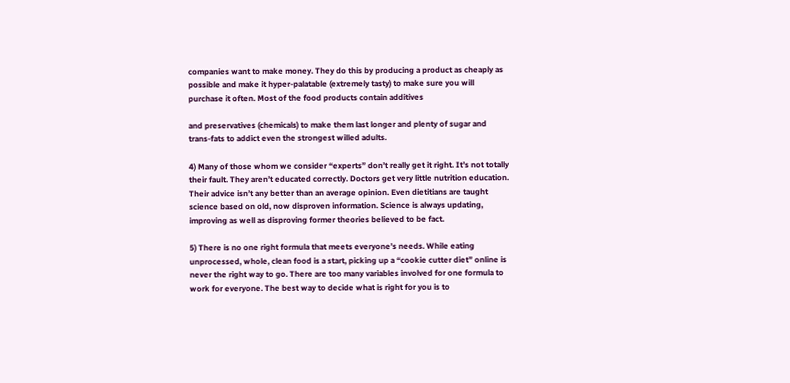companies want to make money. They do this by producing a product as cheaply as possible and make it hyper-palatable (extremely tasty) to make sure you will purchase it often. Most of the food products contain additives

and preservatives (chemicals) to make them last longer and plenty of sugar and trans-fats to addict even the strongest willed adults.

4) Many of those whom we consider “experts” don’t really get it right. It’s not totally their fault. They aren’t educated correctly. Doctors get very little nutrition education. Their advice isn’t any better than an average opinion. Even dietitians are taught science based on old, now disproven information. Science is always updating, improving as well as disproving former theories believed to be fact.

5) There is no one right formula that meets everyone’s needs. While eating unprocessed, whole, clean food is a start, picking up a “cookie cutter diet” online is never the right way to go. There are too many variables involved for one formula to work for everyone. The best way to decide what is right for you is to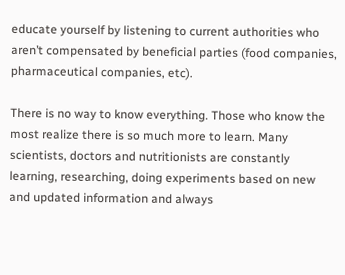educate yourself by listening to current authorities who aren’t compensated by beneficial parties (food companies, pharmaceutical companies, etc).

There is no way to know everything. Those who know the most realize there is so much more to learn. Many scientists, doctors and nutritionists are constantly learning, researching, doing experiments based on new and updated information and always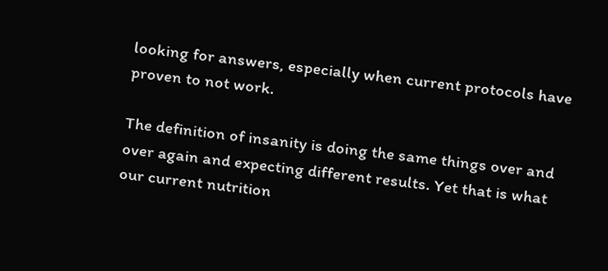looking for answers, especially when current protocols have proven to not work.

The definition of insanity is doing the same things over and over again and expecting different results. Yet that is what our current nutrition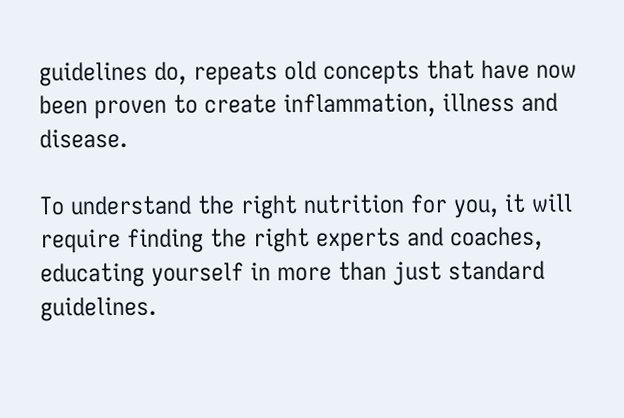guidelines do, repeats old concepts that have now been proven to create inflammation, illness and disease.

To understand the right nutrition for you, it will require finding the right experts and coaches, educating yourself in more than just standard guidelines.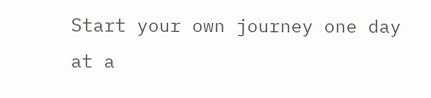Start your own journey one day at a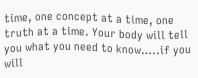time, one concept at a time, one truth at a time. Your body will tell you what you need to know…..if you will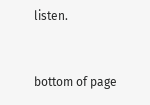listen.


bottom of page